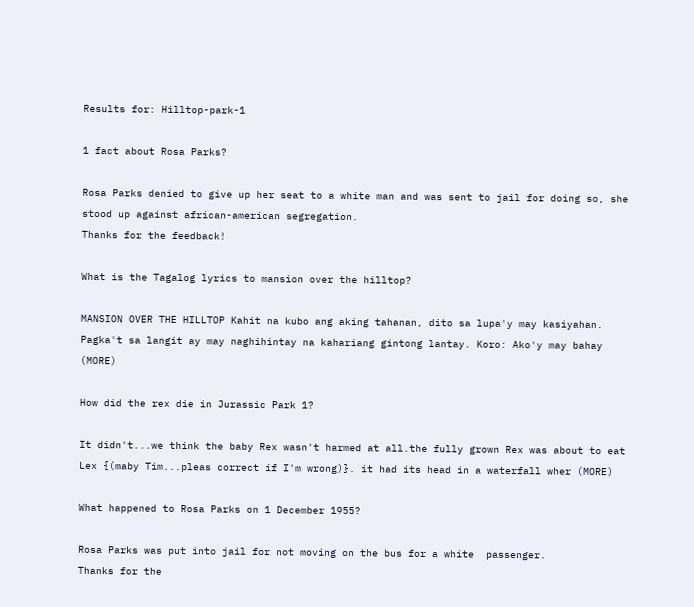Results for: Hilltop-park-1

1 fact about Rosa Parks?

Rosa Parks denied to give up her seat to a white man and was sent to jail for doing so, she stood up against african-american segregation.
Thanks for the feedback!

What is the Tagalog lyrics to mansion over the hilltop?

MANSION OVER THE HILLTOP Kahit na kubo ang aking tahanan, dito sa lupa'y may kasiyahan. Pagka't sa langit ay may naghihintay na kahariang gintong lantay. Koro: Ako'y may bahay (MORE)

How did the rex die in Jurassic Park 1?

It didn't...we think the baby Rex wasn't harmed at all.the fully grown Rex was about to eat Lex {(maby Tim...pleas correct if I'm wrong)}. it had its head in a waterfall wher (MORE)

What happened to Rosa Parks on 1 December 1955?

Rosa Parks was put into jail for not moving on the bus for a white  passenger.
Thanks for the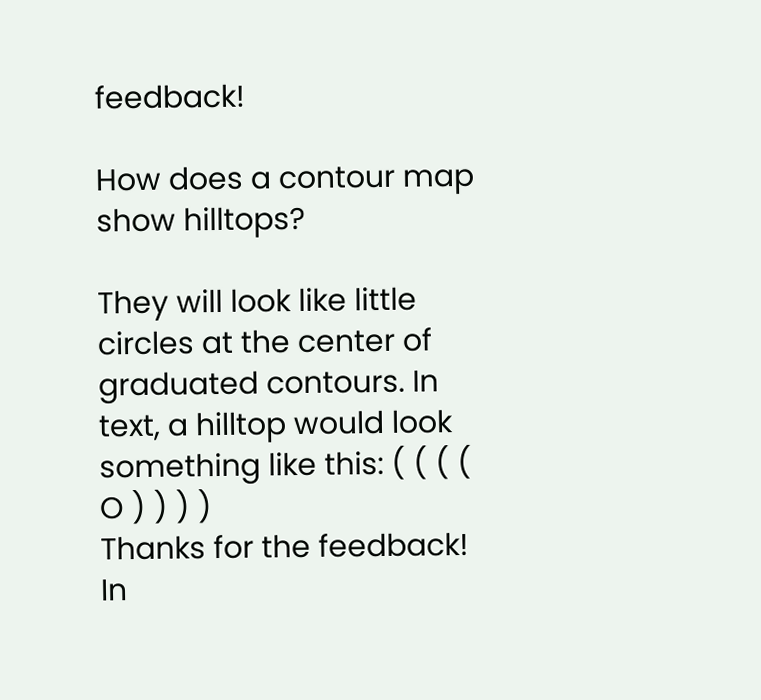feedback!

How does a contour map show hilltops?

They will look like little circles at the center of graduated contours. In text, a hilltop would look something like this: ( ( ( ( O ) ) ) )
Thanks for the feedback!
In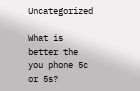Uncategorized

What is better the you phone 5c or 5s?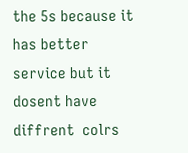the 5s because it has better service but it dosent have diffrent  colrs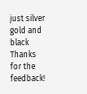just silver gold and black
Thanks for the feedback!